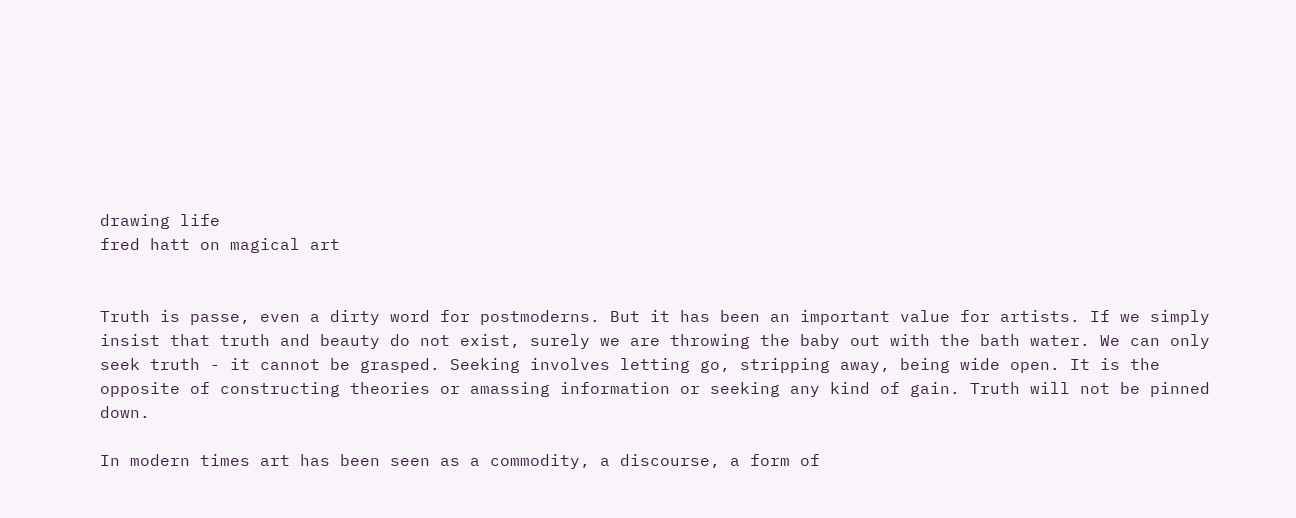drawing life
fred hatt on magical art


Truth is passe, even a dirty word for postmoderns. But it has been an important value for artists. If we simply insist that truth and beauty do not exist, surely we are throwing the baby out with the bath water. We can only seek truth - it cannot be grasped. Seeking involves letting go, stripping away, being wide open. It is the opposite of constructing theories or amassing information or seeking any kind of gain. Truth will not be pinned down.

In modern times art has been seen as a commodity, a discourse, a form of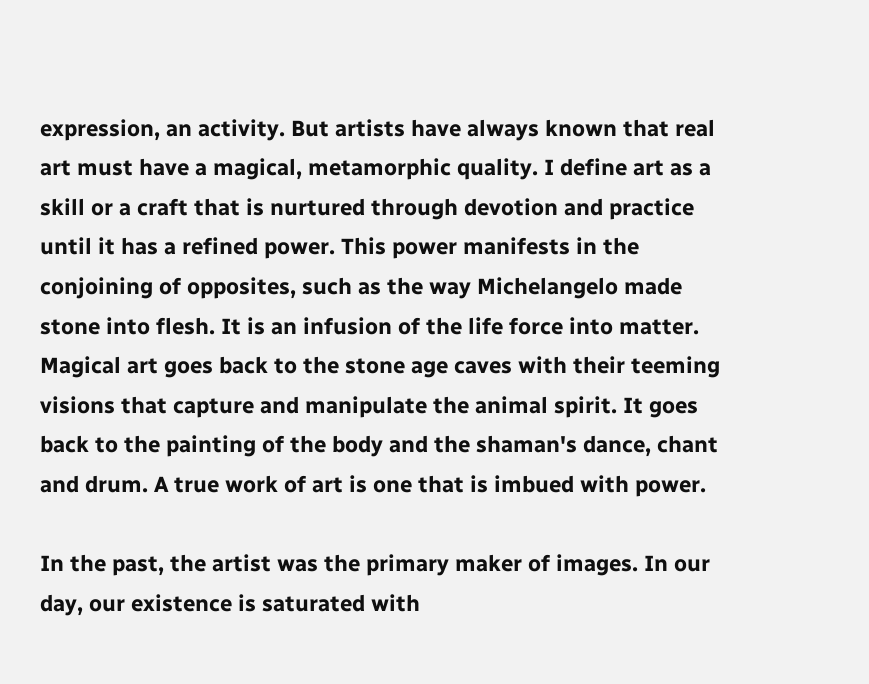expression, an activity. But artists have always known that real art must have a magical, metamorphic quality. I define art as a skill or a craft that is nurtured through devotion and practice until it has a refined power. This power manifests in the conjoining of opposites, such as the way Michelangelo made stone into flesh. It is an infusion of the life force into matter. Magical art goes back to the stone age caves with their teeming visions that capture and manipulate the animal spirit. It goes back to the painting of the body and the shaman's dance, chant and drum. A true work of art is one that is imbued with power.

In the past, the artist was the primary maker of images. In our day, our existence is saturated with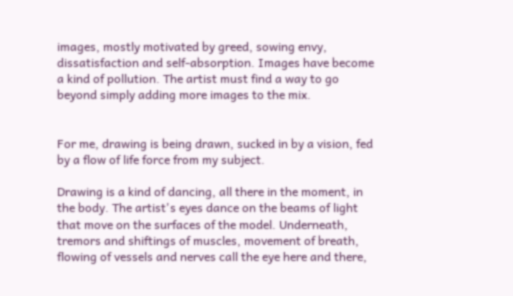images, mostly motivated by greed, sowing envy, dissatisfaction and self-absorption. Images have become a kind of pollution. The artist must find a way to go beyond simply adding more images to the mix.


For me, drawing is being drawn, sucked in by a vision, fed by a flow of life force from my subject.

Drawing is a kind of dancing, all there in the moment, in the body. The artist's eyes dance on the beams of light that move on the surfaces of the model. Underneath, tremors and shiftings of muscles, movement of breath, flowing of vessels and nerves call the eye here and there,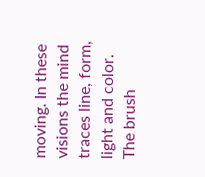moving. In these visions the mind traces line, form, light and color. The brush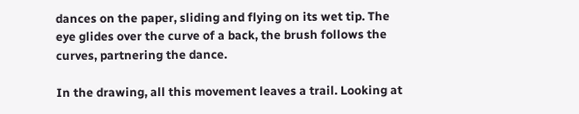dances on the paper, sliding and flying on its wet tip. The eye glides over the curve of a back, the brush follows the curves, partnering the dance.

In the drawing, all this movement leaves a trail. Looking at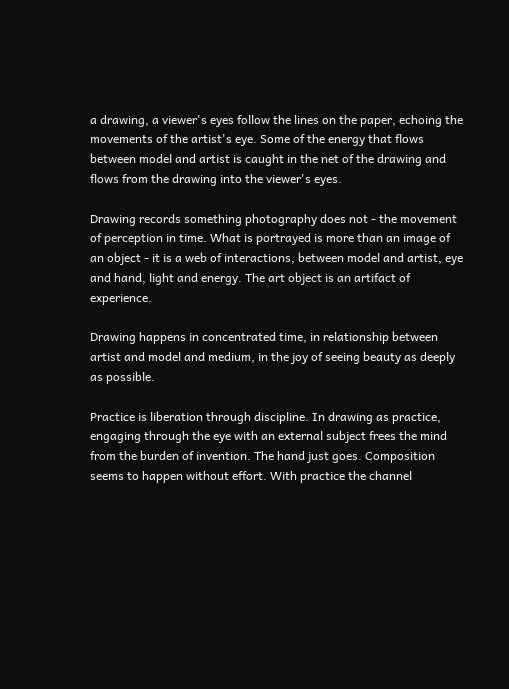a drawing, a viewer's eyes follow the lines on the paper, echoing the movements of the artist's eye. Some of the energy that flows between model and artist is caught in the net of the drawing and flows from the drawing into the viewer's eyes.

Drawing records something photography does not - the movement of perception in time. What is portrayed is more than an image of an object - it is a web of interactions, between model and artist, eye and hand, light and energy. The art object is an artifact of experience.

Drawing happens in concentrated time, in relationship between artist and model and medium, in the joy of seeing beauty as deeply as possible.

Practice is liberation through discipline. In drawing as practice, engaging through the eye with an external subject frees the mind from the burden of invention. The hand just goes. Composition seems to happen without effort. With practice the channel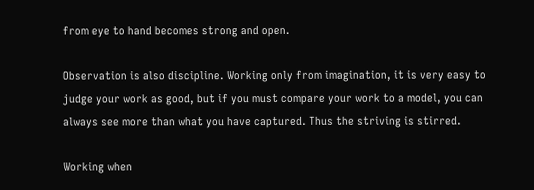from eye to hand becomes strong and open.

Observation is also discipline. Working only from imagination, it is very easy to judge your work as good, but if you must compare your work to a model, you can always see more than what you have captured. Thus the striving is stirred.

Working when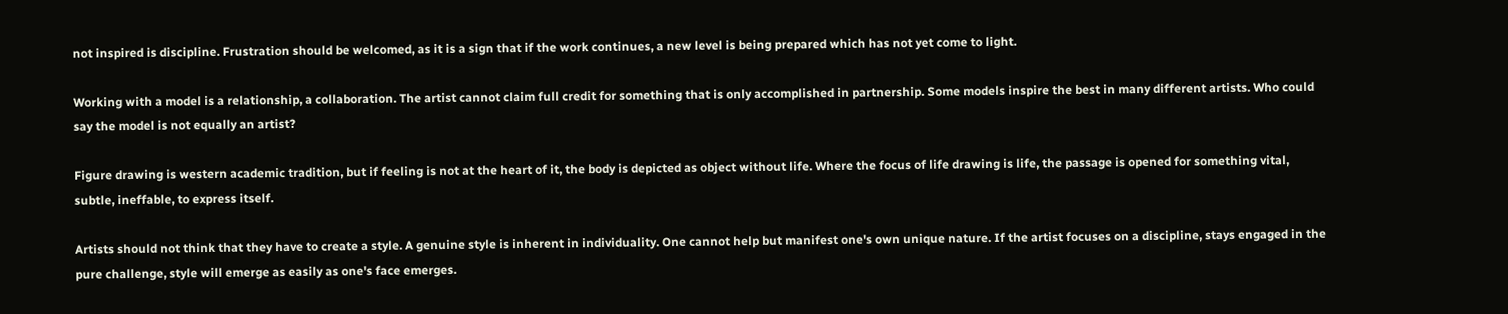not inspired is discipline. Frustration should be welcomed, as it is a sign that if the work continues, a new level is being prepared which has not yet come to light.

Working with a model is a relationship, a collaboration. The artist cannot claim full credit for something that is only accomplished in partnership. Some models inspire the best in many different artists. Who could say the model is not equally an artist?

Figure drawing is western academic tradition, but if feeling is not at the heart of it, the body is depicted as object without life. Where the focus of life drawing is life, the passage is opened for something vital, subtle, ineffable, to express itself.

Artists should not think that they have to create a style. A genuine style is inherent in individuality. One cannot help but manifest one's own unique nature. If the artist focuses on a discipline, stays engaged in the pure challenge, style will emerge as easily as one's face emerges.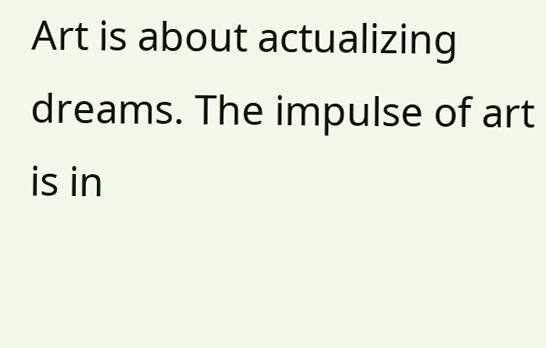Art is about actualizing dreams. The impulse of art is in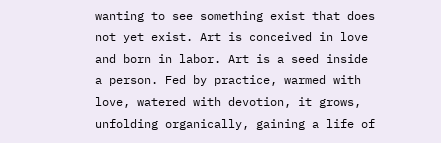wanting to see something exist that does not yet exist. Art is conceived in love and born in labor. Art is a seed inside a person. Fed by practice, warmed with love, watered with devotion, it grows, unfolding organically, gaining a life of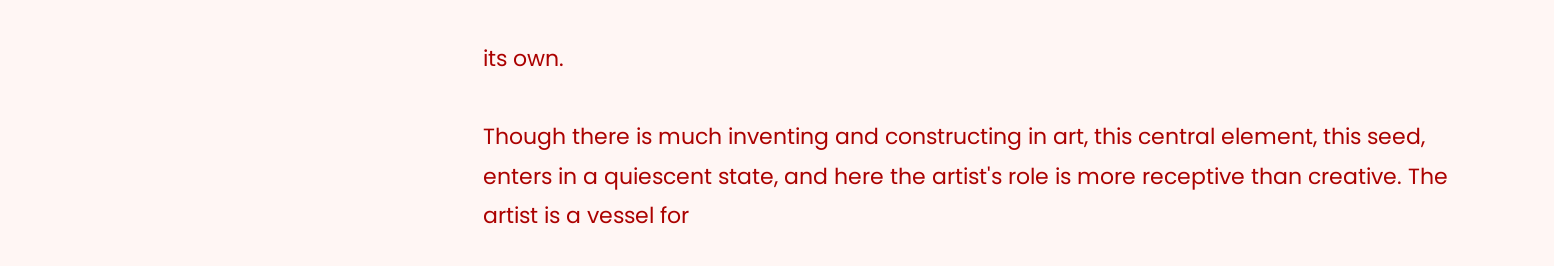its own.

Though there is much inventing and constructing in art, this central element, this seed, enters in a quiescent state, and here the artist's role is more receptive than creative. The artist is a vessel for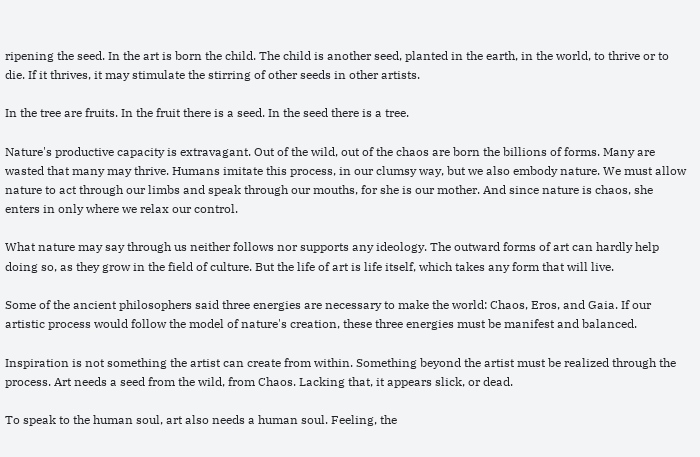ripening the seed. In the art is born the child. The child is another seed, planted in the earth, in the world, to thrive or to die. If it thrives, it may stimulate the stirring of other seeds in other artists.

In the tree are fruits. In the fruit there is a seed. In the seed there is a tree.

Nature's productive capacity is extravagant. Out of the wild, out of the chaos are born the billions of forms. Many are wasted that many may thrive. Humans imitate this process, in our clumsy way, but we also embody nature. We must allow nature to act through our limbs and speak through our mouths, for she is our mother. And since nature is chaos, she enters in only where we relax our control.

What nature may say through us neither follows nor supports any ideology. The outward forms of art can hardly help doing so, as they grow in the field of culture. But the life of art is life itself, which takes any form that will live.

Some of the ancient philosophers said three energies are necessary to make the world: Chaos, Eros, and Gaia. If our artistic process would follow the model of nature's creation, these three energies must be manifest and balanced.

Inspiration is not something the artist can create from within. Something beyond the artist must be realized through the process. Art needs a seed from the wild, from Chaos. Lacking that, it appears slick, or dead.

To speak to the human soul, art also needs a human soul. Feeling, the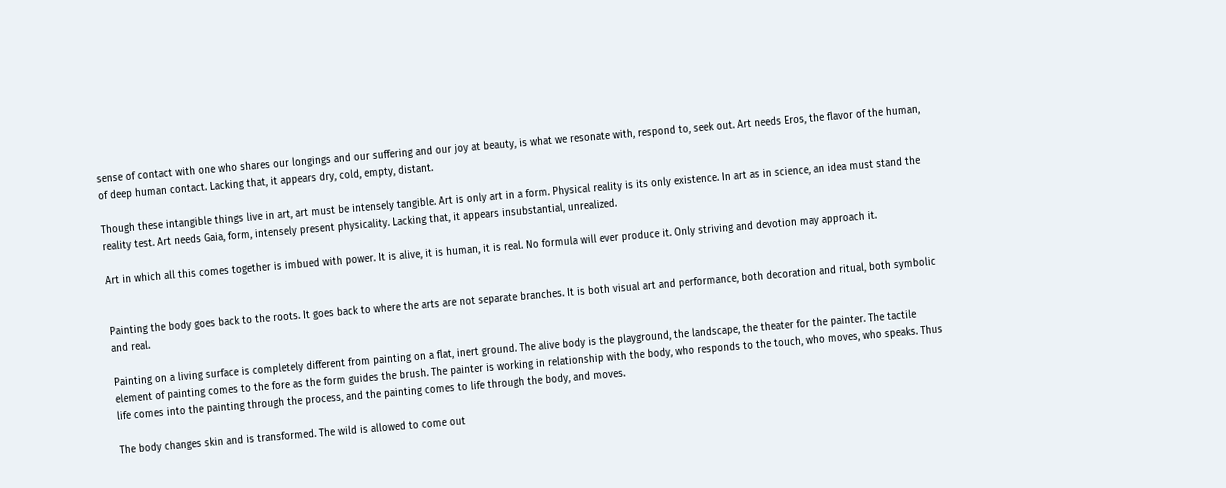sense of contact with one who shares our longings and our suffering and our joy at beauty, is what we resonate with, respond to, seek out. Art needs Eros, the flavor of the human, of deep human contact. Lacking that, it appears dry, cold, empty, distant.

Though these intangible things live in art, art must be intensely tangible. Art is only art in a form. Physical reality is its only existence. In art as in science, an idea must stand the reality test. Art needs Gaia, form, intensely present physicality. Lacking that, it appears insubstantial, unrealized.

Art in which all this comes together is imbued with power. It is alive, it is human, it is real. No formula will ever produce it. Only striving and devotion may approach it.


Painting the body goes back to the roots. It goes back to where the arts are not separate branches. It is both visual art and performance, both decoration and ritual, both symbolic and real.

Painting on a living surface is completely different from painting on a flat, inert ground. The alive body is the playground, the landscape, the theater for the painter. The tactile element of painting comes to the fore as the form guides the brush. The painter is working in relationship with the body, who responds to the touch, who moves, who speaks. Thus life comes into the painting through the process, and the painting comes to life through the body, and moves.

The body changes skin and is transformed. The wild is allowed to come out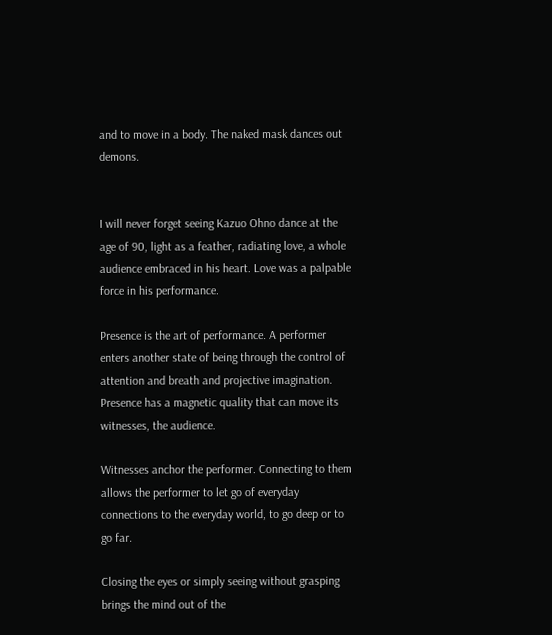and to move in a body. The naked mask dances out demons.


I will never forget seeing Kazuo Ohno dance at the age of 90, light as a feather, radiating love, a whole audience embraced in his heart. Love was a palpable force in his performance.

Presence is the art of performance. A performer enters another state of being through the control of attention and breath and projective imagination. Presence has a magnetic quality that can move its witnesses, the audience.

Witnesses anchor the performer. Connecting to them allows the performer to let go of everyday connections to the everyday world, to go deep or to go far.

Closing the eyes or simply seeing without grasping brings the mind out of the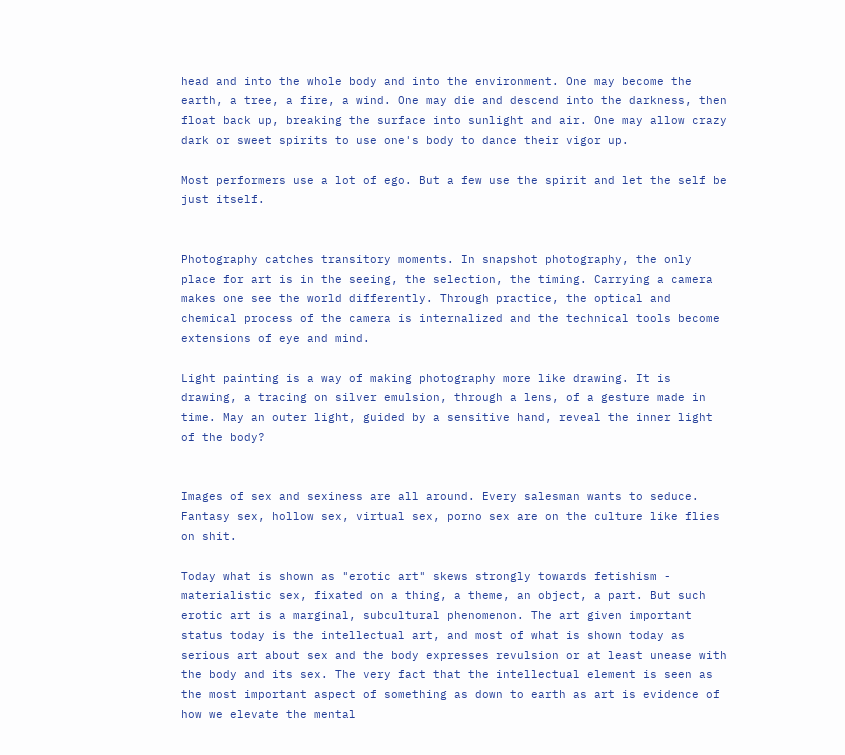head and into the whole body and into the environment. One may become the earth, a tree, a fire, a wind. One may die and descend into the darkness, then float back up, breaking the surface into sunlight and air. One may allow crazy dark or sweet spirits to use one's body to dance their vigor up.

Most performers use a lot of ego. But a few use the spirit and let the self be just itself.


Photography catches transitory moments. In snapshot photography, the only place for art is in the seeing, the selection, the timing. Carrying a camera makes one see the world differently. Through practice, the optical and chemical process of the camera is internalized and the technical tools become extensions of eye and mind.

Light painting is a way of making photography more like drawing. It is drawing, a tracing on silver emulsion, through a lens, of a gesture made in time. May an outer light, guided by a sensitive hand, reveal the inner light of the body?


Images of sex and sexiness are all around. Every salesman wants to seduce. Fantasy sex, hollow sex, virtual sex, porno sex are on the culture like flies on shit.

Today what is shown as "erotic art" skews strongly towards fetishism - materialistic sex, fixated on a thing, a theme, an object, a part. But such erotic art is a marginal, subcultural phenomenon. The art given important status today is the intellectual art, and most of what is shown today as serious art about sex and the body expresses revulsion or at least unease with the body and its sex. The very fact that the intellectual element is seen as the most important aspect of something as down to earth as art is evidence of how we elevate the mental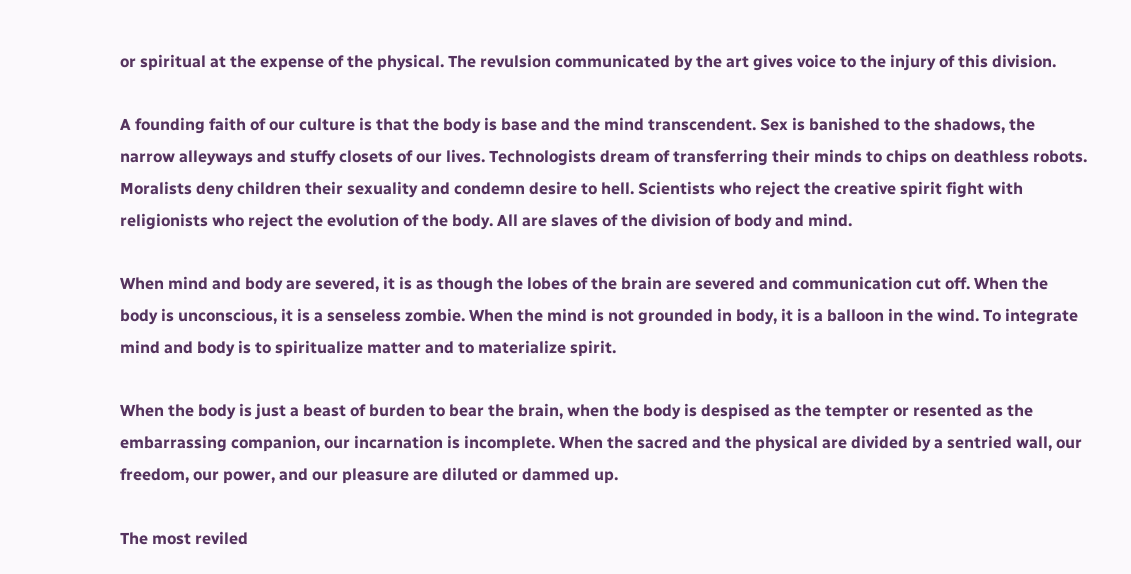or spiritual at the expense of the physical. The revulsion communicated by the art gives voice to the injury of this division.

A founding faith of our culture is that the body is base and the mind transcendent. Sex is banished to the shadows, the narrow alleyways and stuffy closets of our lives. Technologists dream of transferring their minds to chips on deathless robots. Moralists deny children their sexuality and condemn desire to hell. Scientists who reject the creative spirit fight with religionists who reject the evolution of the body. All are slaves of the division of body and mind.

When mind and body are severed, it is as though the lobes of the brain are severed and communication cut off. When the body is unconscious, it is a senseless zombie. When the mind is not grounded in body, it is a balloon in the wind. To integrate mind and body is to spiritualize matter and to materialize spirit.

When the body is just a beast of burden to bear the brain, when the body is despised as the tempter or resented as the embarrassing companion, our incarnation is incomplete. When the sacred and the physical are divided by a sentried wall, our freedom, our power, and our pleasure are diluted or dammed up.

The most reviled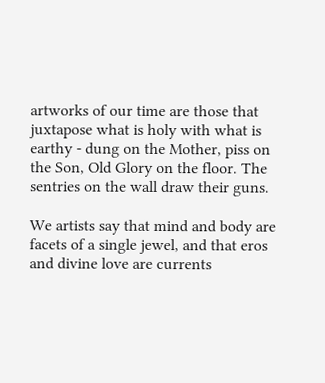artworks of our time are those that juxtapose what is holy with what is earthy - dung on the Mother, piss on the Son, Old Glory on the floor. The sentries on the wall draw their guns.

We artists say that mind and body are facets of a single jewel, and that eros and divine love are currents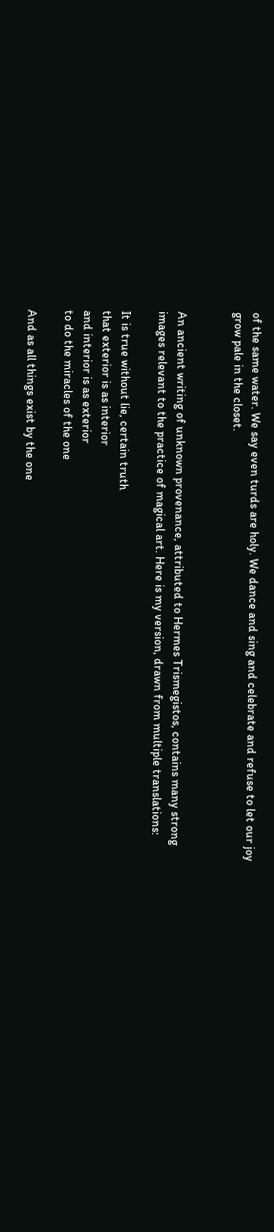of the same water. We say even turds are holy. We dance and sing and celebrate and refuse to let our joy grow pale in the closet.


An ancient writing of unknown provenance, attributed to Hermes Trismegistos, contains many strong images relevant to the practice of magical art. Here is my version, drawn from multiple translations:

It is true without lie, certain truth
that exterior is as interior
and interior is as exterior
to do the miracles of the one

And as all things exist by the one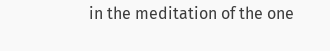in the meditation of the one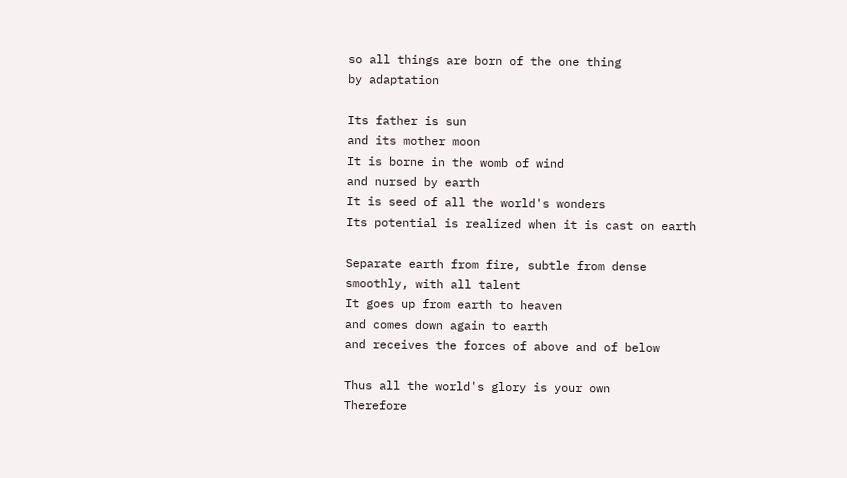so all things are born of the one thing
by adaptation

Its father is sun
and its mother moon
It is borne in the womb of wind
and nursed by earth
It is seed of all the world's wonders
Its potential is realized when it is cast on earth

Separate earth from fire, subtle from dense
smoothly, with all talent
It goes up from earth to heaven
and comes down again to earth
and receives the forces of above and of below

Thus all the world's glory is your own
Therefore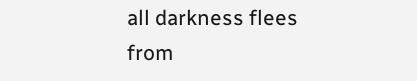all darkness flees from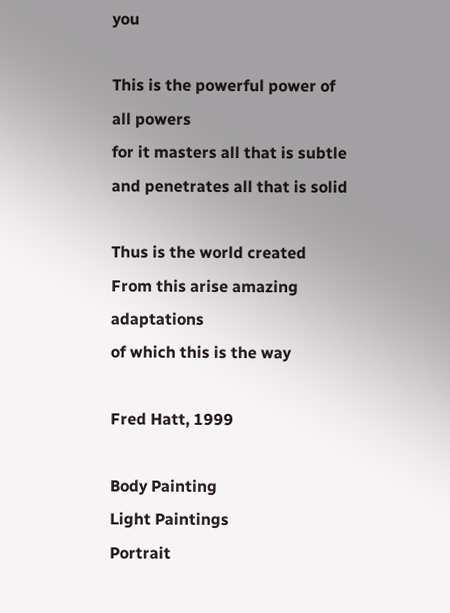you

This is the powerful power of all powers
for it masters all that is subtle
and penetrates all that is solid

Thus is the world created
From this arise amazing adaptations
of which this is the way

Fred Hatt, 1999

Body Painting
Light Paintings
Portrait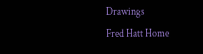Drawings
Fred Hatt Home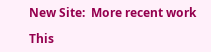New Site:  More recent work

This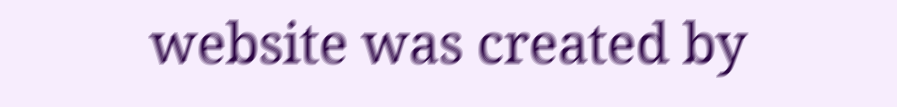website was created by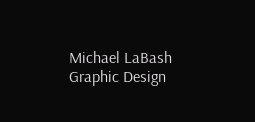Michael LaBash Graphic Design